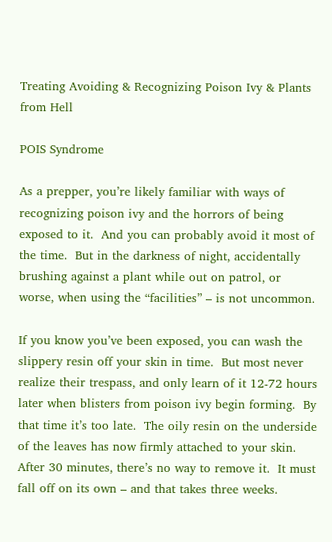Treating Avoiding & Recognizing Poison Ivy & Plants from Hell

POIS Syndrome

As a prepper, you’re likely familiar with ways of recognizing poison ivy and the horrors of being exposed to it.  And you can probably avoid it most of the time.  But in the darkness of night, accidentally brushing against a plant while out on patrol, or worse, when using the “facilities” – is not uncommon.

If you know you’ve been exposed, you can wash the slippery resin off your skin in time.  But most never realize their trespass, and only learn of it 12-72 hours later when blisters from poison ivy begin forming.  By that time it’s too late.  The oily resin on the underside of the leaves has now firmly attached to your skin.  After 30 minutes, there’s no way to remove it.  It must fall off on its own – and that takes three weeks.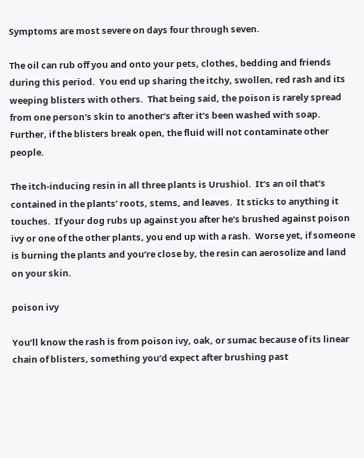Symptoms are most severe on days four through seven.

The oil can rub off you and onto your pets, clothes, bedding and friends during this period.  You end up sharing the itchy, swollen, red rash and its weeping blisters with others.  That being said, the poison is rarely spread from one person’s skin to another’s after it’s been washed with soap.  Further, if the blisters break open, the fluid will not contaminate other people.

The itch-inducing resin in all three plants is Urushiol.  It’s an oil that’s contained in the plants’ roots, stems, and leaves.  It sticks to anything it touches.  If your dog rubs up against you after he’s brushed against poison ivy or one of the other plants, you end up with a rash.  Worse yet, if someone is burning the plants and you’re close by, the resin can aerosolize and land on your skin.

poison ivy

You’ll know the rash is from poison ivy, oak, or sumac because of its linear chain of blisters, something you’d expect after brushing past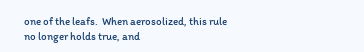one of the leafs.  When aerosolized, this rule no longer holds true, and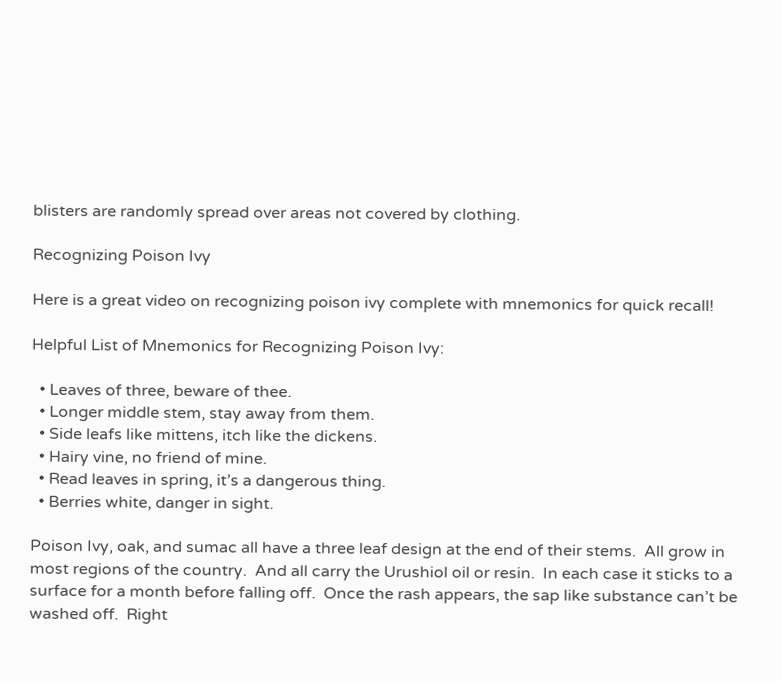blisters are randomly spread over areas not covered by clothing.

Recognizing Poison Ivy

Here is a great video on recognizing poison ivy complete with mnemonics for quick recall!

Helpful List of Mnemonics for Recognizing Poison Ivy:

  • Leaves of three, beware of thee.
  • Longer middle stem, stay away from them.
  • Side leafs like mittens, itch like the dickens.
  • Hairy vine, no friend of mine.
  • Read leaves in spring, it’s a dangerous thing.
  • Berries white, danger in sight.

Poison Ivy, oak, and sumac all have a three leaf design at the end of their stems.  All grow in most regions of the country.  And all carry the Urushiol oil or resin.  In each case it sticks to a surface for a month before falling off.  Once the rash appears, the sap like substance can’t be washed off.  Right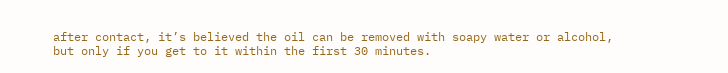after contact, it’s believed the oil can be removed with soapy water or alcohol, but only if you get to it within the first 30 minutes.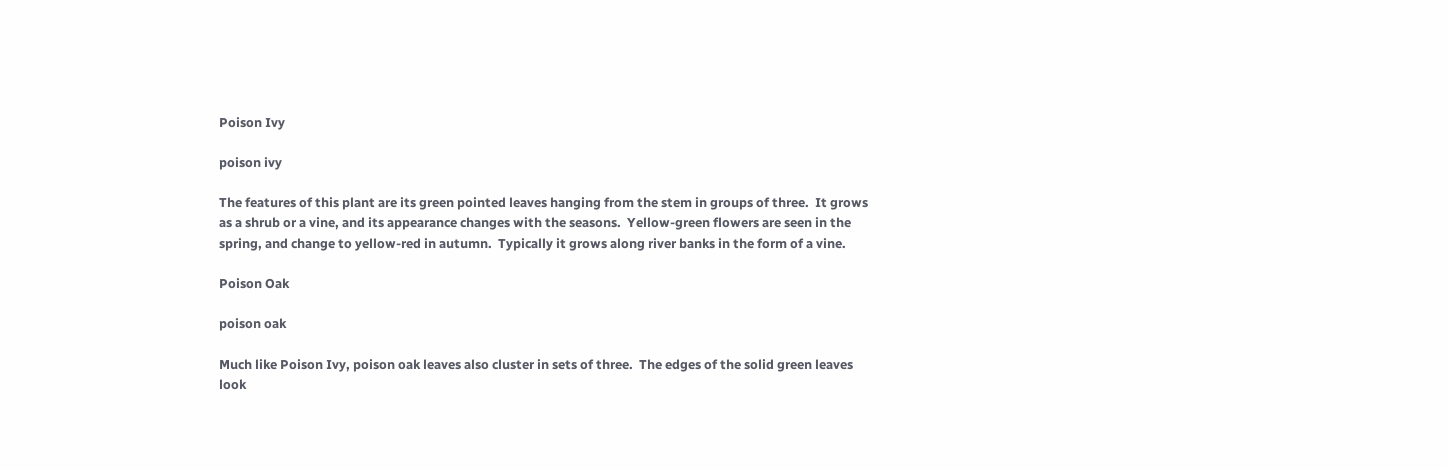Poison Ivy

poison ivy

The features of this plant are its green pointed leaves hanging from the stem in groups of three.  It grows as a shrub or a vine, and its appearance changes with the seasons.  Yellow-green flowers are seen in the spring, and change to yellow-red in autumn.  Typically it grows along river banks in the form of a vine.

Poison Oak

poison oak

Much like Poison Ivy, poison oak leaves also cluster in sets of three.  The edges of the solid green leaves look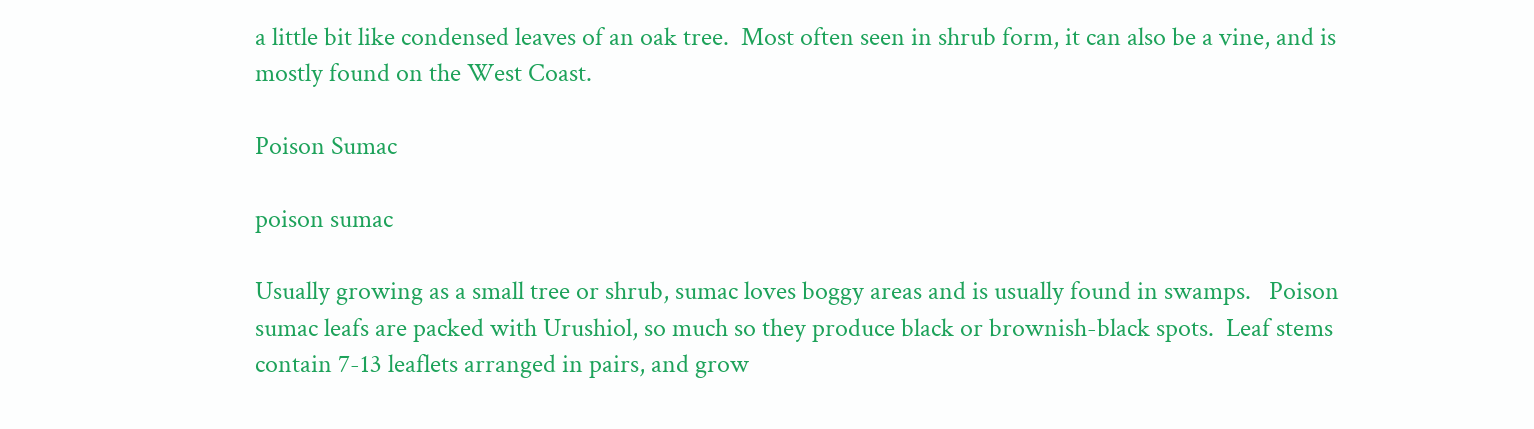a little bit like condensed leaves of an oak tree.  Most often seen in shrub form, it can also be a vine, and is mostly found on the West Coast.

Poison Sumac

poison sumac

Usually growing as a small tree or shrub, sumac loves boggy areas and is usually found in swamps.   Poison sumac leafs are packed with Urushiol, so much so they produce black or brownish-black spots.  Leaf stems contain 7-13 leaflets arranged in pairs, and grow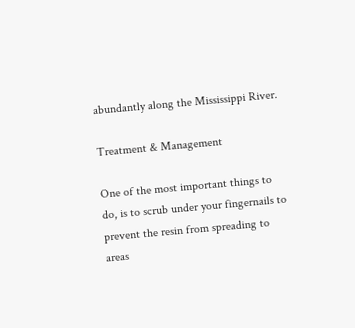abundantly along the Mississippi River.

Treatment & Management

One of the most important things to do, is to scrub under your fingernails to prevent the resin from spreading to areas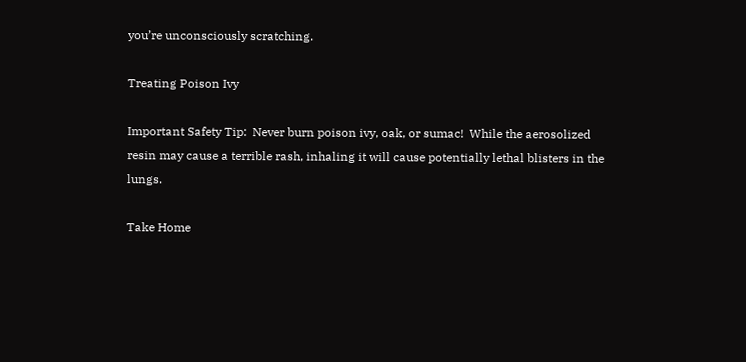you’re unconsciously scratching.

Treating Poison Ivy

Important Safety Tip:  Never burn poison ivy, oak, or sumac!  While the aerosolized resin may cause a terrible rash, inhaling it will cause potentially lethal blisters in the lungs.

Take Home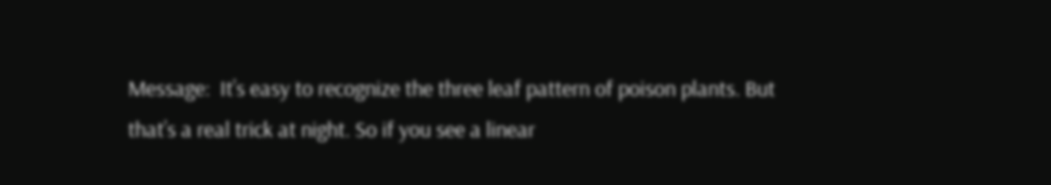Message:  It’s easy to recognize the three leaf pattern of poison plants. But that’s a real trick at night. So if you see a linear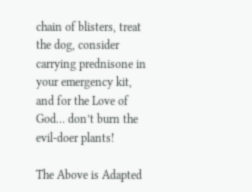chain of blisters, treat the dog, consider carrying prednisone in your emergency kit, and for the Love of God… don’t burn the evil-doer plants!

The Above is Adapted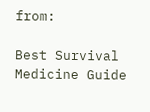from:

Best Survival Medicine Guide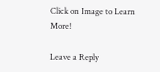Click on Image to Learn More!

Leave a Reply